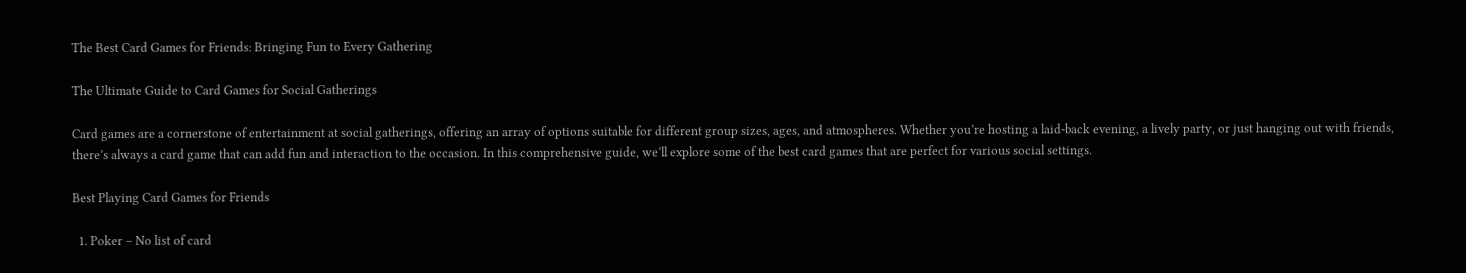The Best Card Games for Friends: Bringing Fun to Every Gathering

The Ultimate Guide to Card Games for Social Gatherings

Card games are a cornerstone of entertainment at social gatherings, offering an array of options suitable for different group sizes, ages, and atmospheres. Whether you’re hosting a laid-back evening, a lively party, or just hanging out with friends, there’s always a card game that can add fun and interaction to the occasion. In this comprehensive guide, we’ll explore some of the best card games that are perfect for various social settings.

Best Playing Card Games for Friends

  1. Poker – No list of card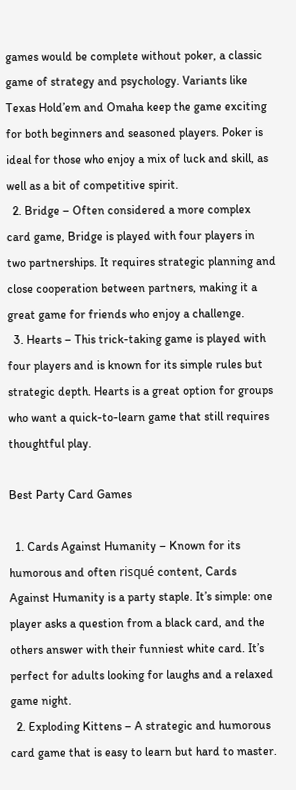games would be complete without poker, a classic game of strategy and psychology. Variants like Texas Hold’em and Omaha keep the game exciting for both beginners and seasoned players. Poker is ideal for those who enjoy a mix of luck and skill, as well as a bit of competitive spirit.
  2. Bridge – Often considered a more complex card game, Bridge is played with four players in two partnerships. It requires strategic planning and close cooperation between partners, making it a great game for friends who enjoy a challenge.
  3. Hearts – This trick-taking game is played with four players and is known for its simple rules but strategic depth. Hearts is a great option for groups who want a quick-to-learn game that still requires thoughtful play.

Best Party Card Games

  1. Cards Against Humanity – Known for its humorous and often risqué content, Cards Against Humanity is a party staple. It’s simple: one player asks a question from a black card, and the others answer with their funniest white card. It’s perfect for adults looking for laughs and a relaxed game night.
  2. Exploding Kittens – A strategic and humorous card game that is easy to learn but hard to master.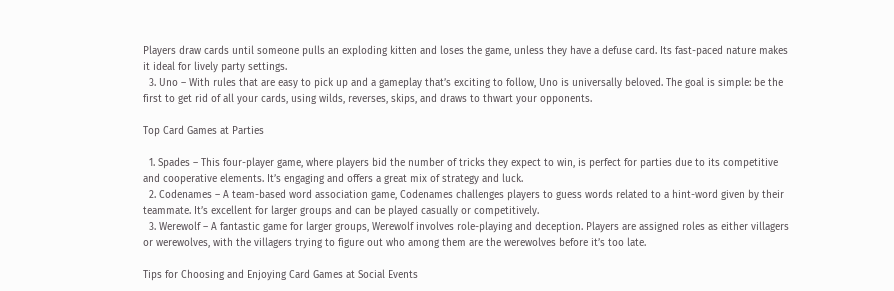Players draw cards until someone pulls an exploding kitten and loses the game, unless they have a defuse card. Its fast-paced nature makes it ideal for lively party settings.
  3. Uno – With rules that are easy to pick up and a gameplay that’s exciting to follow, Uno is universally beloved. The goal is simple: be the first to get rid of all your cards, using wilds, reverses, skips, and draws to thwart your opponents.

Top Card Games at Parties

  1. Spades – This four-player game, where players bid the number of tricks they expect to win, is perfect for parties due to its competitive and cooperative elements. It’s engaging and offers a great mix of strategy and luck.
  2. Codenames – A team-based word association game, Codenames challenges players to guess words related to a hint-word given by their teammate. It’s excellent for larger groups and can be played casually or competitively.
  3. Werewolf – A fantastic game for larger groups, Werewolf involves role-playing and deception. Players are assigned roles as either villagers or werewolves, with the villagers trying to figure out who among them are the werewolves before it’s too late.

Tips for Choosing and Enjoying Card Games at Social Events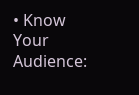• Know Your Audience: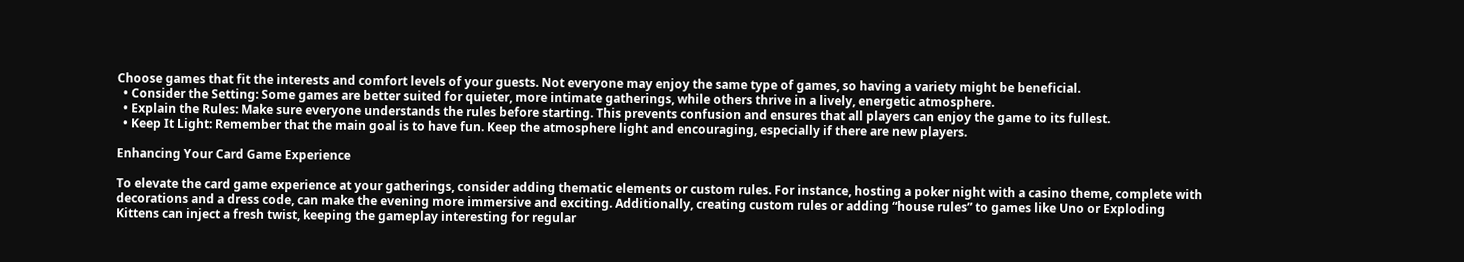Choose games that fit the interests and comfort levels of your guests. Not everyone may enjoy the same type of games, so having a variety might be beneficial.
  • Consider the Setting: Some games are better suited for quieter, more intimate gatherings, while others thrive in a lively, energetic atmosphere.
  • Explain the Rules: Make sure everyone understands the rules before starting. This prevents confusion and ensures that all players can enjoy the game to its fullest.
  • Keep It Light: Remember that the main goal is to have fun. Keep the atmosphere light and encouraging, especially if there are new players.

Enhancing Your Card Game Experience

To elevate the card game experience at your gatherings, consider adding thematic elements or custom rules. For instance, hosting a poker night with a casino theme, complete with decorations and a dress code, can make the evening more immersive and exciting. Additionally, creating custom rules or adding “house rules” to games like Uno or Exploding Kittens can inject a fresh twist, keeping the gameplay interesting for regular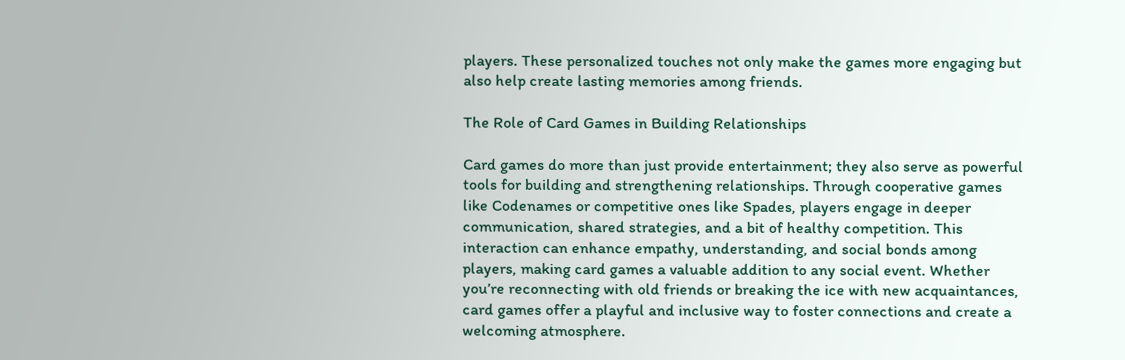players. These personalized touches not only make the games more engaging but also help create lasting memories among friends.

The Role of Card Games in Building Relationships

Card games do more than just provide entertainment; they also serve as powerful tools for building and strengthening relationships. Through cooperative games like Codenames or competitive ones like Spades, players engage in deeper communication, shared strategies, and a bit of healthy competition. This interaction can enhance empathy, understanding, and social bonds among players, making card games a valuable addition to any social event. Whether you’re reconnecting with old friends or breaking the ice with new acquaintances, card games offer a playful and inclusive way to foster connections and create a welcoming atmosphere.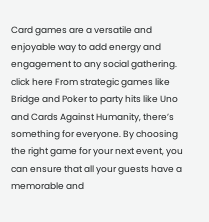Card games are a versatile and enjoyable way to add energy and engagement to any social gathering. click here From strategic games like Bridge and Poker to party hits like Uno and Cards Against Humanity, there’s something for everyone. By choosing the right game for your next event, you can ensure that all your guests have a memorable and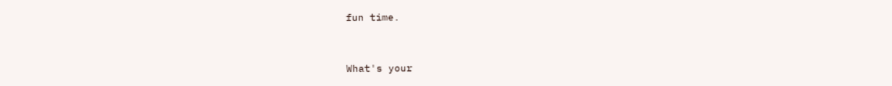fun time.


What's your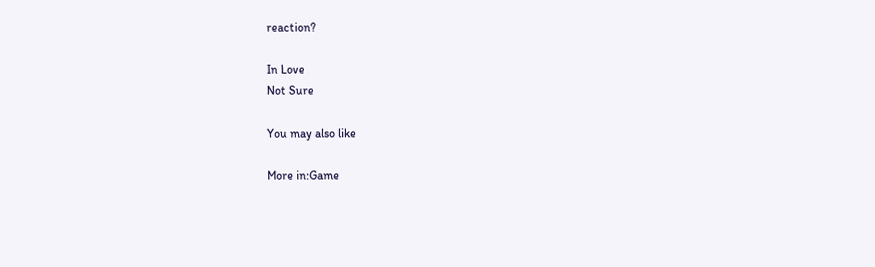reaction?

In Love
Not Sure

You may also like

More in:Game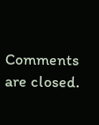Comments are closed.